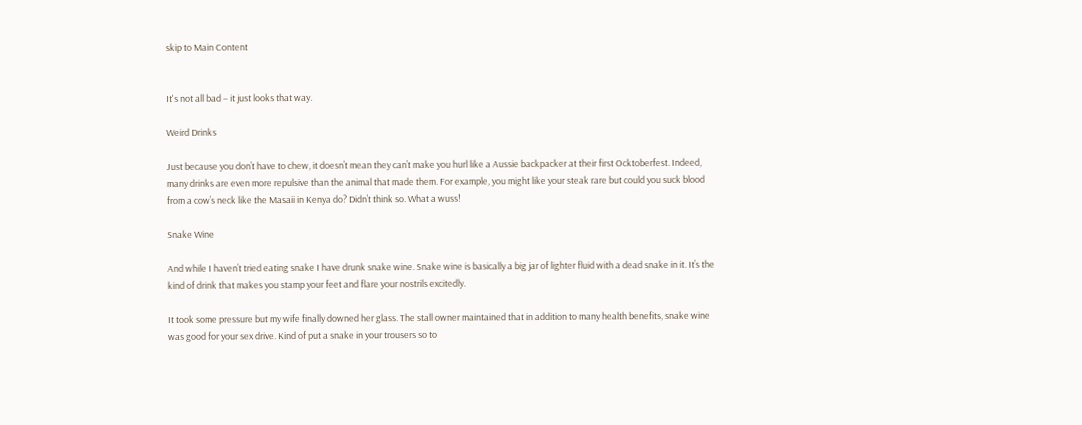skip to Main Content


It's not all bad – it just looks that way.

Weird Drinks

Just because you don’t have to chew, it doesn’t mean they can’t make you hurl like a Aussie backpacker at their first Ocktoberfest. Indeed, many drinks are even more repulsive than the animal that made them. For example, you might like your steak rare but could you suck blood from a cow’s neck like the Masaii in Kenya do? Didn’t think so. What a wuss!

Snake Wine

And while I haven’t tried eating snake I have drunk snake wine. Snake wine is basically a big jar of lighter fluid with a dead snake in it. It’s the kind of drink that makes you stamp your feet and flare your nostrils excitedly.

It took some pressure but my wife finally downed her glass. The stall owner maintained that in addition to many health benefits, snake wine was good for your sex drive. Kind of put a snake in your trousers so to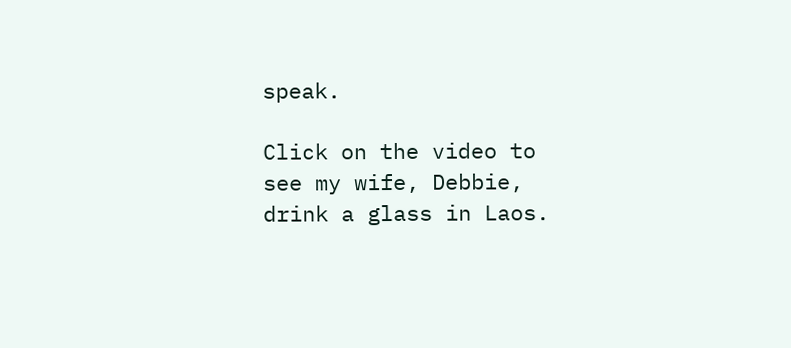speak.

Click on the video to see my wife, Debbie, drink a glass in Laos.